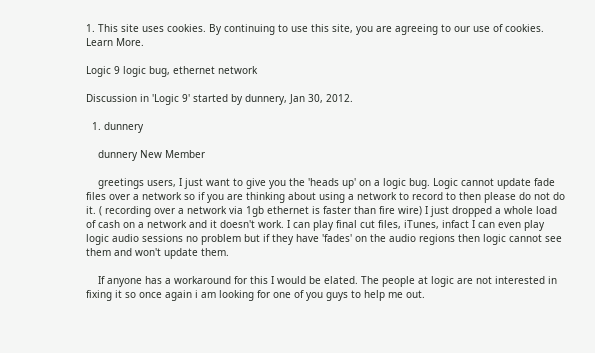1. This site uses cookies. By continuing to use this site, you are agreeing to our use of cookies. Learn More.

Logic 9 logic bug, ethernet network

Discussion in 'Logic 9' started by dunnery, Jan 30, 2012.

  1. dunnery

    dunnery New Member

    greetings users, I just want to give you the 'heads up' on a logic bug. Logic cannot update fade files over a network so if you are thinking about using a network to record to then please do not do it. ( recording over a network via 1gb ethernet is faster than fire wire) I just dropped a whole load of cash on a network and it doesn't work. I can play final cut files, iTunes, infact I can even play logic audio sessions no problem but if they have 'fades' on the audio regions then logic cannot see them and won't update them.

    If anyone has a workaround for this I would be elated. The people at logic are not interested in fixing it so once again i am looking for one of you guys to help me out.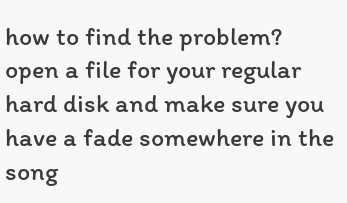how to find the problem? open a file for your regular hard disk and make sure you have a fade somewhere in the song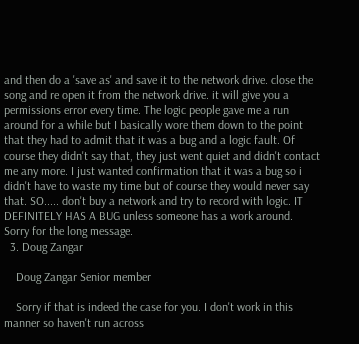and then do a 'save as' and save it to the network drive. close the song and re open it from the network drive. it will give you a permissions error every time. The logic people gave me a run around for a while but I basically wore them down to the point that they had to admit that it was a bug and a logic fault. Of course they didn't say that, they just went quiet and didn't contact me any more. I just wanted confirmation that it was a bug so i didn't have to waste my time but of course they would never say that. SO..... don't buy a network and try to record with logic. IT DEFINITELY HAS A BUG unless someone has a work around. Sorry for the long message.
  3. Doug Zangar

    Doug Zangar Senior member

    Sorry if that is indeed the case for you. I don't work in this manner so haven't run across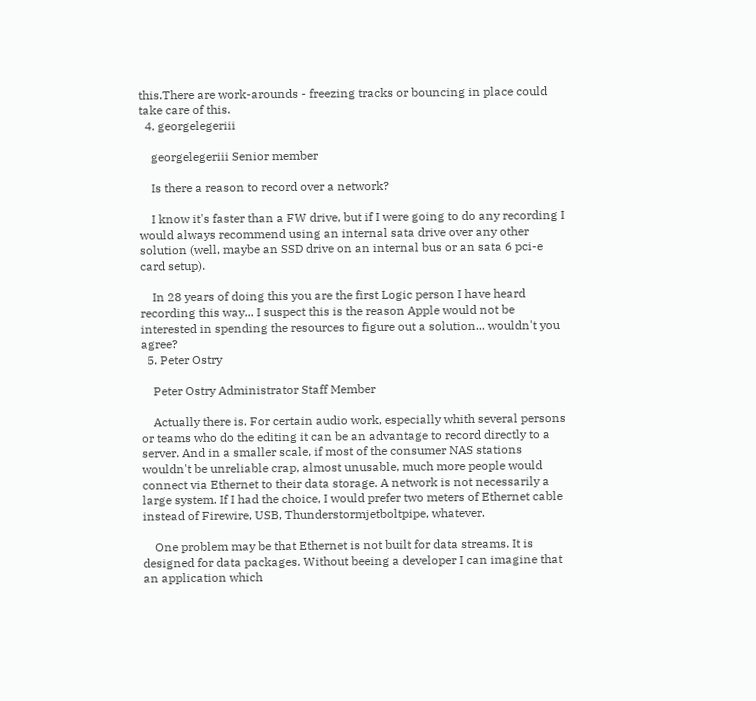this.There are work-arounds - freezing tracks or bouncing in place could take care of this.
  4. georgelegeriii

    georgelegeriii Senior member

    Is there a reason to record over a network?

    I know it's faster than a FW drive, but if I were going to do any recording I would always recommend using an internal sata drive over any other solution (well, maybe an SSD drive on an internal bus or an sata 6 pci-e card setup).

    In 28 years of doing this you are the first Logic person I have heard recording this way... I suspect this is the reason Apple would not be interested in spending the resources to figure out a solution... wouldn't you agree?
  5. Peter Ostry

    Peter Ostry Administrator Staff Member

    Actually there is. For certain audio work, especially whith several persons or teams who do the editing it can be an advantage to record directly to a server. And in a smaller scale, if most of the consumer NAS stations wouldn't be unreliable crap, almost unusable, much more people would connect via Ethernet to their data storage. A network is not necessarily a large system. If I had the choice, I would prefer two meters of Ethernet cable instead of Firewire, USB, Thunderstormjetboltpipe, whatever.

    One problem may be that Ethernet is not built for data streams. It is designed for data packages. Without beeing a developer I can imagine that an application which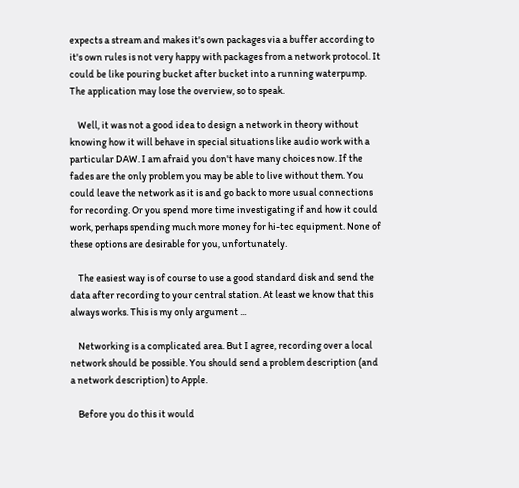expects a stream and makes it's own packages via a buffer according to it's own rules is not very happy with packages from a network protocol. It could be like pouring bucket after bucket into a running waterpump. The application may lose the overview, so to speak.

    Well, it was not a good idea to design a network in theory without knowing how it will behave in special situations like audio work with a particular DAW. I am afraid you don't have many choices now. If the fades are the only problem you may be able to live without them. You could leave the network as it is and go back to more usual connections for recording. Or you spend more time investigating if and how it could work, perhaps spending much more money for hi-tec equipment. None of these options are desirable for you, unfortunately.

    The easiest way is of course to use a good standard disk and send the data after recording to your central station. At least we know that this always works. This is my only argument ...

    Networking is a complicated area. But I agree, recording over a local network should be possible. You should send a problem description (and a network description) to Apple.

    Before you do this it would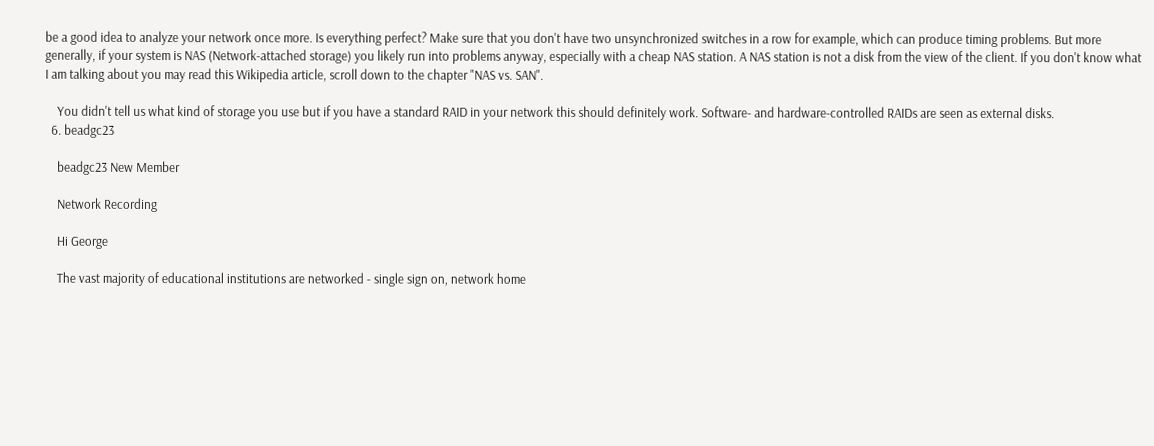be a good idea to analyze your network once more. Is everything perfect? Make sure that you don't have two unsynchronized switches in a row for example, which can produce timing problems. But more generally, if your system is NAS (Network-attached storage) you likely run into problems anyway, especially with a cheap NAS station. A NAS station is not a disk from the view of the client. If you don't know what I am talking about you may read this Wikipedia article, scroll down to the chapter "NAS vs. SAN".

    You didn't tell us what kind of storage you use but if you have a standard RAID in your network this should definitely work. Software- and hardware-controlled RAIDs are seen as external disks.
  6. beadgc23

    beadgc23 New Member

    Network Recording

    Hi George

    The vast majority of educational institutions are networked - single sign on, network home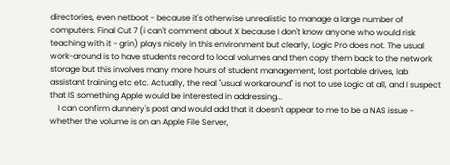directories, even netboot - because it's otherwise unrealistic to manage a large number of computers. Final Cut 7 (i can't comment about X because I don't know anyone who would risk teaching with it - grin) plays nicely in this environment but clearly, Logic Pro does not. The usual work-around is to have students record to local volumes and then copy them back to the network storage but this involves many more hours of student management, lost portable drives, lab assistant training etc etc. Actually, the real "usual workaround" is not to use Logic at all, and I suspect that IS something Apple would be interested in addressing...
    I can confirm dunnery's post and would add that it doesn't appear to me to be a NAS issue - whether the volume is on an Apple File Server,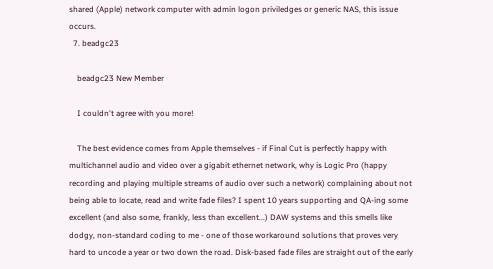shared (Apple) network computer with admin logon priviledges or generic NAS, this issue occurs.
  7. beadgc23

    beadgc23 New Member

    I couldn't agree with you more!

    The best evidence comes from Apple themselves - if Final Cut is perfectly happy with multichannel audio and video over a gigabit ethernet network, why is Logic Pro (happy recording and playing multiple streams of audio over such a network) complaining about not being able to locate, read and write fade files? I spent 10 years supporting and QA-ing some excellent (and also some, frankly, less than excellent...) DAW systems and this smells like dodgy, non-standard coding to me - one of those workaround solutions that proves very hard to uncode a year or two down the road. Disk-based fade files are straight out of the early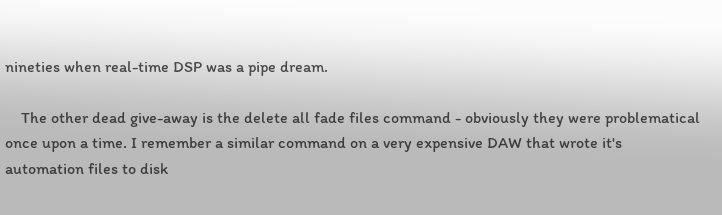nineties when real-time DSP was a pipe dream.

    The other dead give-away is the delete all fade files command - obviously they were problematical once upon a time. I remember a similar command on a very expensive DAW that wrote it's automation files to disk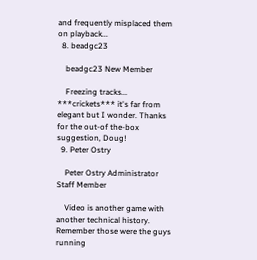and frequently misplaced them on playback...
  8. beadgc23

    beadgc23 New Member

    Freezing tracks... ***crickets*** it's far from elegant but I wonder. Thanks for the out-of the-box suggestion, Doug!
  9. Peter Ostry

    Peter Ostry Administrator Staff Member

    Video is another game with another technical history. Remember those were the guys running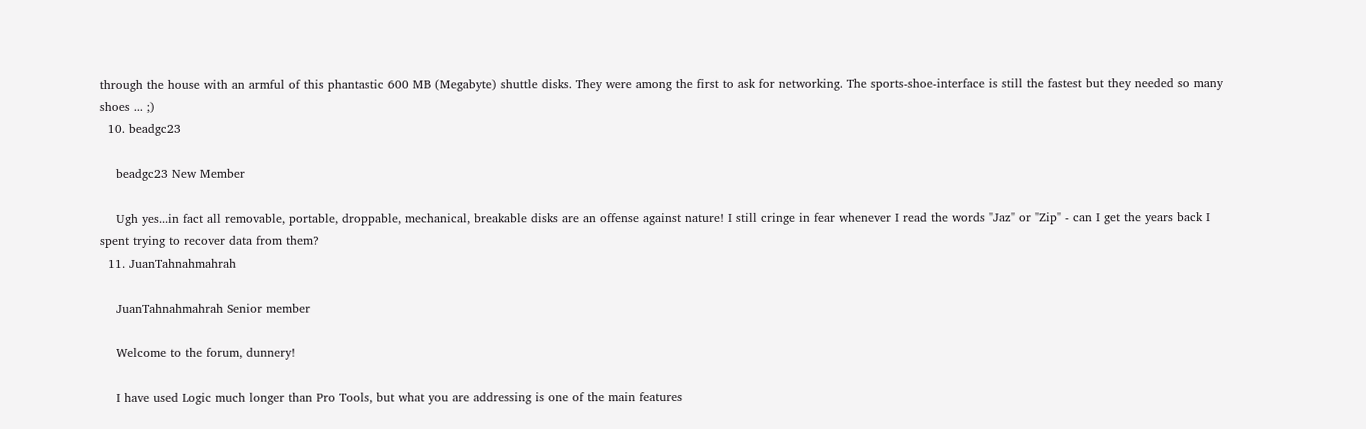through the house with an armful of this phantastic 600 MB (Megabyte) shuttle disks. They were among the first to ask for networking. The sports-shoe-interface is still the fastest but they needed so many shoes ... ;)
  10. beadgc23

    beadgc23 New Member

    Ugh yes...in fact all removable, portable, droppable, mechanical, breakable disks are an offense against nature! I still cringe in fear whenever I read the words "Jaz" or "Zip" - can I get the years back I spent trying to recover data from them?
  11. JuanTahnahmahrah

    JuanTahnahmahrah Senior member

    Welcome to the forum, dunnery!

    I have used Logic much longer than Pro Tools, but what you are addressing is one of the main features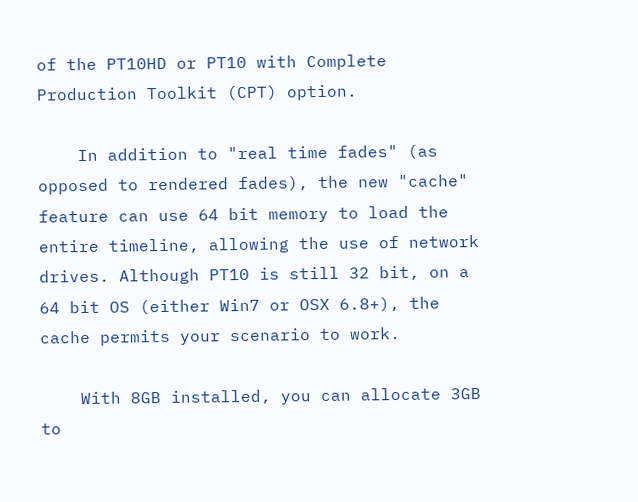of the PT10HD or PT10 with Complete Production Toolkit (CPT) option.

    In addition to "real time fades" (as opposed to rendered fades), the new "cache" feature can use 64 bit memory to load the entire timeline, allowing the use of network drives. Although PT10 is still 32 bit, on a 64 bit OS (either Win7 or OSX 6.8+), the cache permits your scenario to work.

    With 8GB installed, you can allocate 3GB to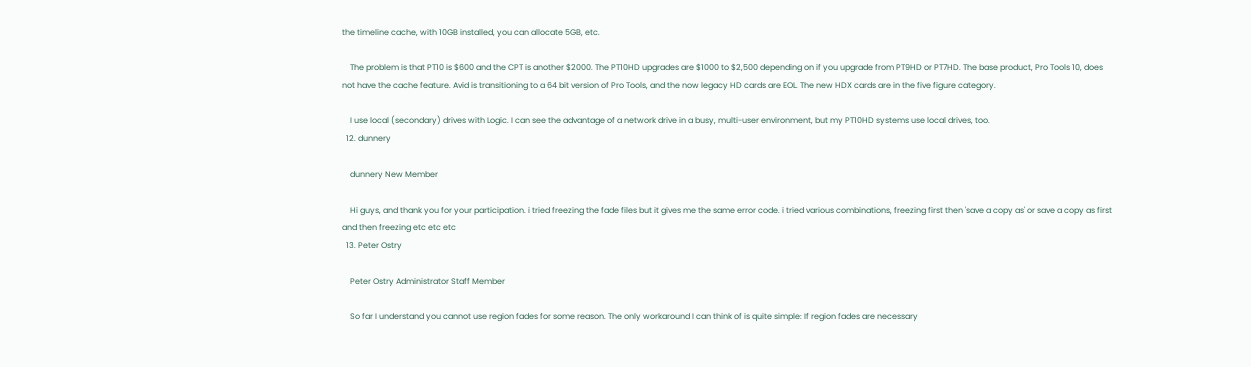the timeline cache, with 10GB installed, you can allocate 5GB, etc.

    The problem is that PT10 is $600 and the CPT is another $2000. The PT10HD upgrades are $1000 to $2,500 depending on if you upgrade from PT9HD or PT7HD. The base product, Pro Tools 10, does not have the cache feature. Avid is transitioning to a 64 bit version of Pro Tools, and the now legacy HD cards are EOL. The new HDX cards are in the five figure category.

    I use local (secondary) drives with Logic. I can see the advantage of a network drive in a busy, multi-user environment, but my PT10HD systems use local drives, too.
  12. dunnery

    dunnery New Member

    Hi guys, and thank you for your participation. i tried freezing the fade files but it gives me the same error code. i tried various combinations, freezing first then 'save a copy as' or save a copy as first and then freezing etc etc etc
  13. Peter Ostry

    Peter Ostry Administrator Staff Member

    So far I understand you cannot use region fades for some reason. The only workaround I can think of is quite simple: If region fades are necessary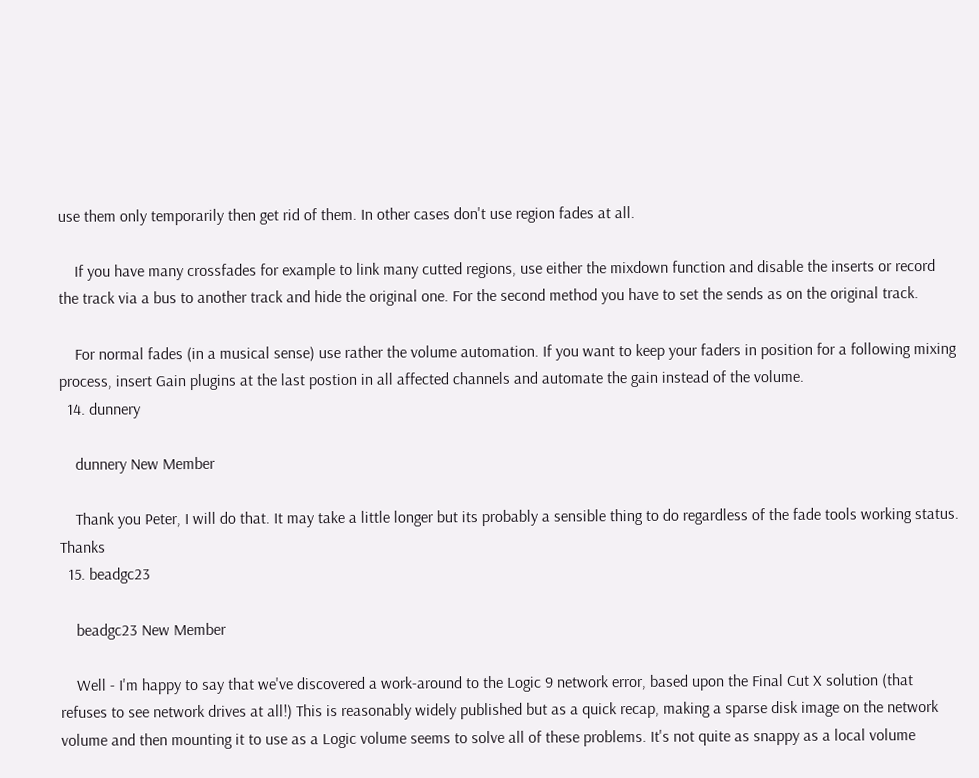use them only temporarily then get rid of them. In other cases don't use region fades at all.

    If you have many crossfades for example to link many cutted regions, use either the mixdown function and disable the inserts or record the track via a bus to another track and hide the original one. For the second method you have to set the sends as on the original track.

    For normal fades (in a musical sense) use rather the volume automation. If you want to keep your faders in position for a following mixing process, insert Gain plugins at the last postion in all affected channels and automate the gain instead of the volume.
  14. dunnery

    dunnery New Member

    Thank you Peter, I will do that. It may take a little longer but its probably a sensible thing to do regardless of the fade tools working status. Thanks
  15. beadgc23

    beadgc23 New Member

    Well - I'm happy to say that we've discovered a work-around to the Logic 9 network error, based upon the Final Cut X solution (that refuses to see network drives at all!) This is reasonably widely published but as a quick recap, making a sparse disk image on the network volume and then mounting it to use as a Logic volume seems to solve all of these problems. It's not quite as snappy as a local volume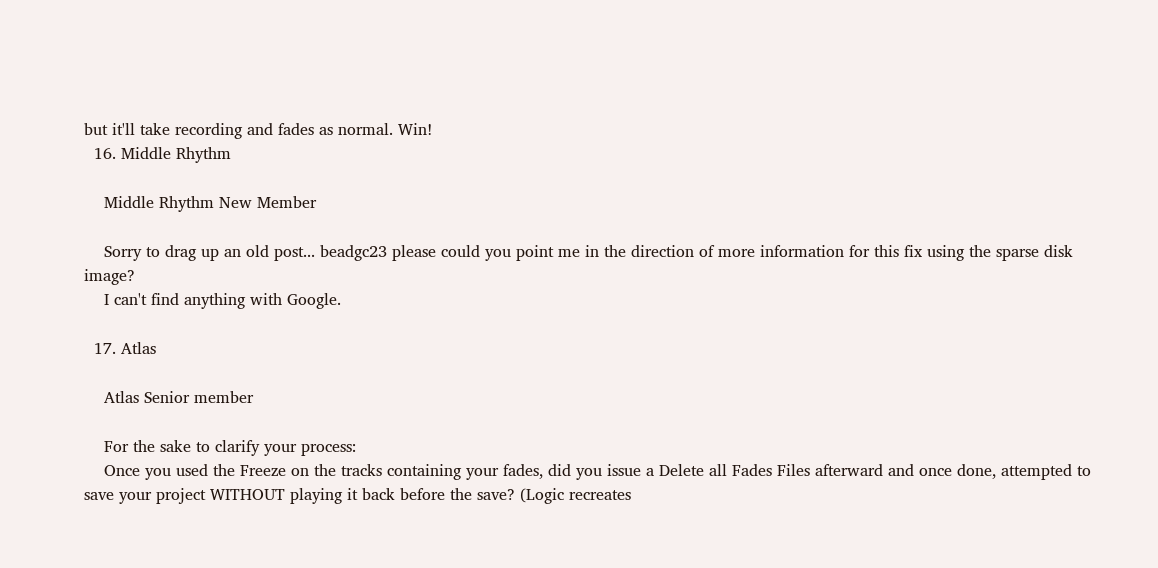but it'll take recording and fades as normal. Win!
  16. Middle Rhythm

    Middle Rhythm New Member

    Sorry to drag up an old post... beadgc23 please could you point me in the direction of more information for this fix using the sparse disk image?
    I can't find anything with Google.

  17. Atlas

    Atlas Senior member

    For the sake to clarify your process:
    Once you used the Freeze on the tracks containing your fades, did you issue a Delete all Fades Files afterward and once done, attempted to save your project WITHOUT playing it back before the save? (Logic recreates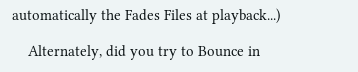automatically the Fades Files at playback...)

    Alternately, did you try to Bounce in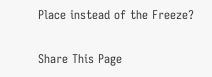Place instead of the Freeze?

Share This Page